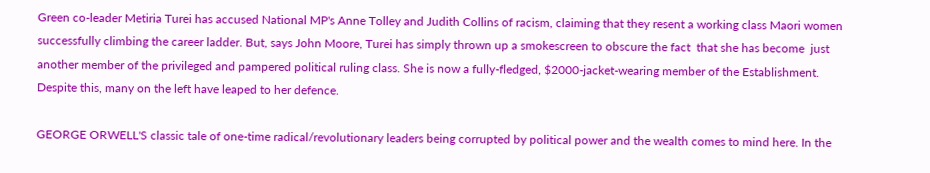Green co-leader Metiria Turei has accused National MP's Anne Tolley and Judith Collins of racism, claiming that they resent a working class Maori women successfully climbing the career ladder. But, says John Moore, Turei has simply thrown up a smokescreen to obscure the fact  that she has become  just  another member of the privileged and pampered political ruling class. She is now a fully-fledged, $2000-jacket-wearing member of the Establishment.  Despite this, many on the left have leaped to her defence.

GEORGE ORWELL'S classic tale of one-time radical/revolutionary leaders being corrupted by political power and the wealth comes to mind here. In the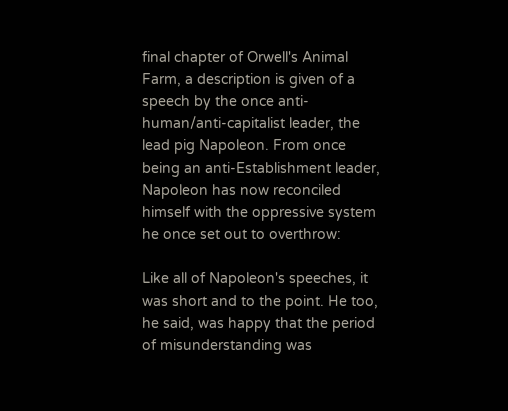final chapter of Orwell's Animal Farm, a description is given of a speech by the once anti-human/anti-capitalist leader, the lead pig Napoleon. From once being an anti-Establishment leader, Napoleon has now reconciled himself with the oppressive system he once set out to overthrow:

Like all of Napoleon's speeches, it was short and to the point. He too, he said, was happy that the period of misunderstanding was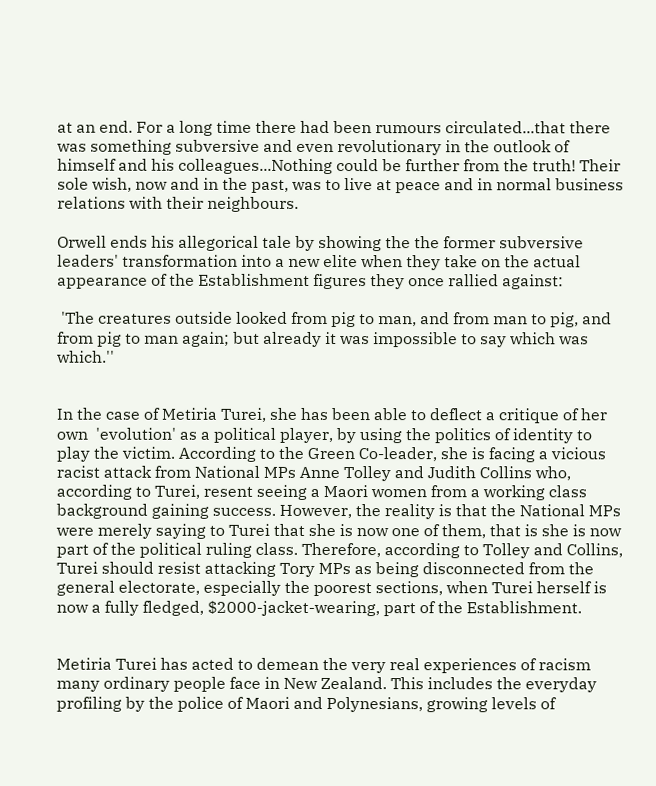at an end. For a long time there had been rumours circulated...that there was something subversive and even revolutionary in the outlook of himself and his colleagues...Nothing could be further from the truth! Their sole wish, now and in the past, was to live at peace and in normal business relations with their neighbours.

Orwell ends his allegorical tale by showing the the former subversive leaders' transformation into a new elite when they take on the actual appearance of the Establishment figures they once rallied against:

 'The creatures outside looked from pig to man, and from man to pig, and from pig to man again; but already it was impossible to say which was which.''


In the case of Metiria Turei, she has been able to deflect a critique of her own  'evolution' as a political player, by using the politics of identity to play the victim. According to the Green Co-leader, she is facing a vicious racist attack from National MPs Anne Tolley and Judith Collins who, according to Turei, resent seeing a Maori women from a working class background gaining success. However, the reality is that the National MPs were merely saying to Turei that she is now one of them, that is she is now part of the political ruling class. Therefore, according to Tolley and Collins, Turei should resist attacking Tory MPs as being disconnected from the general electorate, especially the poorest sections, when Turei herself is now a fully fledged, $2000-jacket-wearing, part of the Establishment.


Metiria Turei has acted to demean the very real experiences of racism many ordinary people face in New Zealand. This includes the everyday profiling by the police of Maori and Polynesians, growing levels of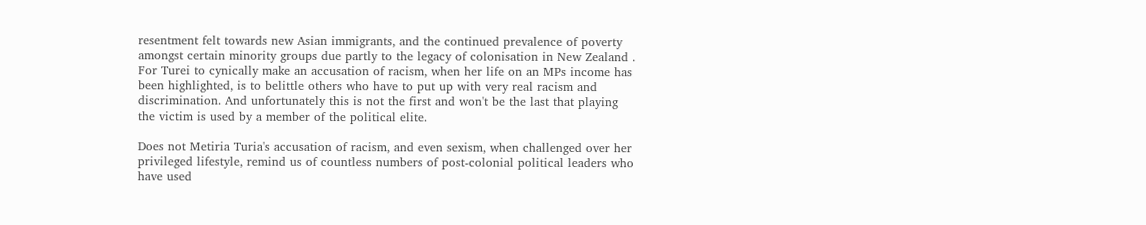resentment felt towards new Asian immigrants, and the continued prevalence of poverty amongst certain minority groups due partly to the legacy of colonisation in New Zealand . For Turei to cynically make an accusation of racism, when her life on an MPs income has been highlighted, is to belittle others who have to put up with very real racism and discrimination. And unfortunately this is not the first and won't be the last that playing the victim is used by a member of the political elite.

Does not Metiria Turia's accusation of racism, and even sexism, when challenged over her privileged lifestyle, remind us of countless numbers of post-colonial political leaders who have used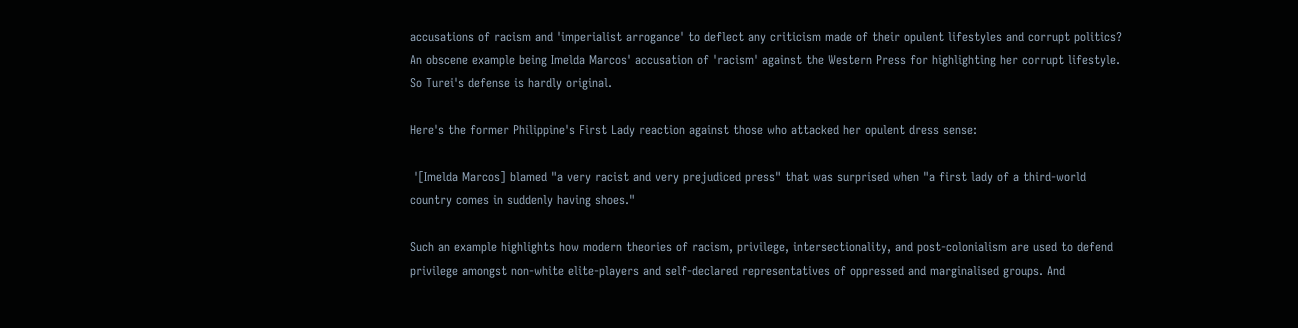accusations of racism and 'imperialist arrogance' to deflect any criticism made of their opulent lifestyles and corrupt politics? An obscene example being Imelda Marcos' accusation of 'racism' against the Western Press for highlighting her corrupt lifestyle. So Turei's defense is hardly original.

Here's the former Philippine's First Lady reaction against those who attacked her opulent dress sense:

 '[Imelda Marcos] blamed "a very racist and very prejudiced press" that was surprised when "a first lady of a third-world country comes in suddenly having shoes."

Such an example highlights how modern theories of racism, privilege, intersectionality, and post-colonialism are used to defend privilege amongst non-white elite-players and self-declared representatives of oppressed and marginalised groups. And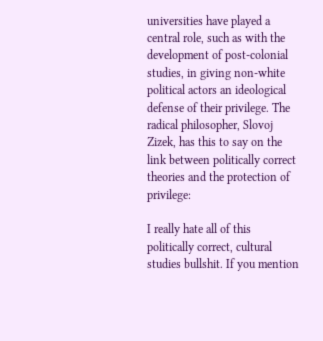universities have played a central role, such as with the development of post-colonial studies, in giving non-white political actors an ideological defense of their privilege. The radical philosopher, Slovoj Zizek, has this to say on the link between politically correct theories and the protection of privilege:

I really hate all of this politically correct, cultural studies bullshit. If you mention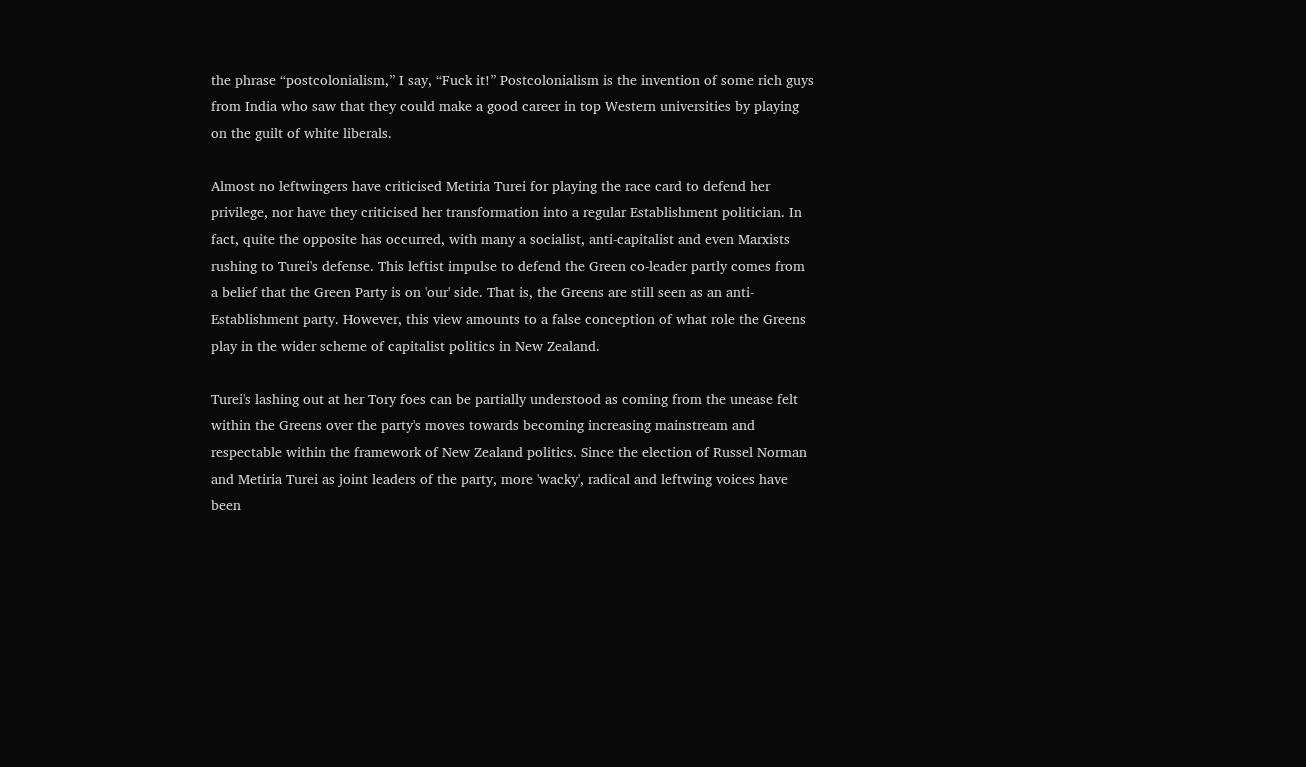the phrase “postcolonialism,” I say, “Fuck it!” Postcolonialism is the invention of some rich guys from India who saw that they could make a good career in top Western universities by playing on the guilt of white liberals.

Almost no leftwingers have criticised Metiria Turei for playing the race card to defend her privilege, nor have they criticised her transformation into a regular Establishment politician. In fact, quite the opposite has occurred, with many a socialist, anti-capitalist and even Marxists rushing to Turei's defense. This leftist impulse to defend the Green co-leader partly comes from a belief that the Green Party is on 'our' side. That is, the Greens are still seen as an anti-Establishment party. However, this view amounts to a false conception of what role the Greens play in the wider scheme of capitalist politics in New Zealand.

Turei's lashing out at her Tory foes can be partially understood as coming from the unease felt within the Greens over the party's moves towards becoming increasing mainstream and respectable within the framework of New Zealand politics. Since the election of Russel Norman and Metiria Turei as joint leaders of the party, more 'wacky', radical and leftwing voices have been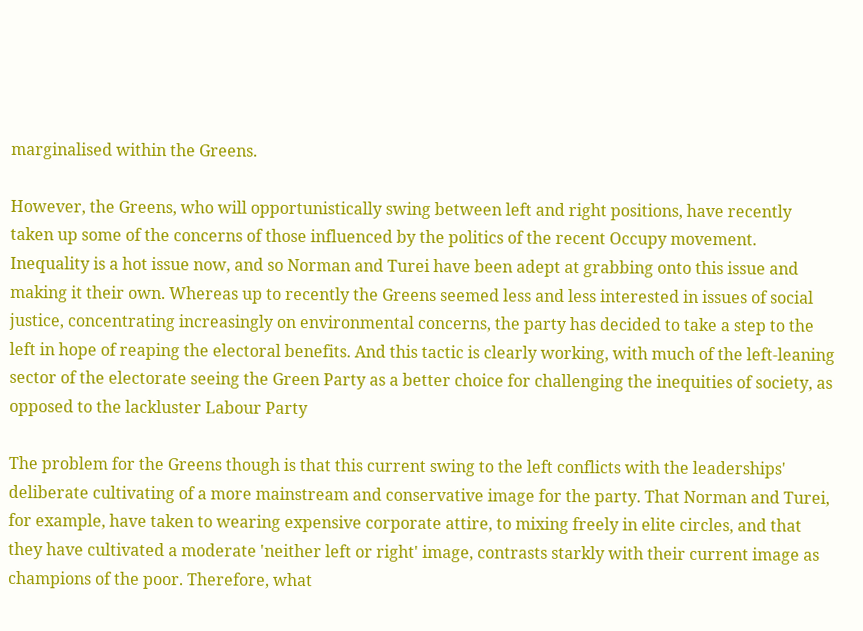marginalised within the Greens.

However, the Greens, who will opportunistically swing between left and right positions, have recently taken up some of the concerns of those influenced by the politics of the recent Occupy movement. Inequality is a hot issue now, and so Norman and Turei have been adept at grabbing onto this issue and making it their own. Whereas up to recently the Greens seemed less and less interested in issues of social justice, concentrating increasingly on environmental concerns, the party has decided to take a step to the left in hope of reaping the electoral benefits. And this tactic is clearly working, with much of the left-leaning sector of the electorate seeing the Green Party as a better choice for challenging the inequities of society, as opposed to the lackluster Labour Party

The problem for the Greens though is that this current swing to the left conflicts with the leaderships' deliberate cultivating of a more mainstream and conservative image for the party. That Norman and Turei, for example, have taken to wearing expensive corporate attire, to mixing freely in elite circles, and that they have cultivated a moderate 'neither left or right' image, contrasts starkly with their current image as champions of the poor. Therefore, what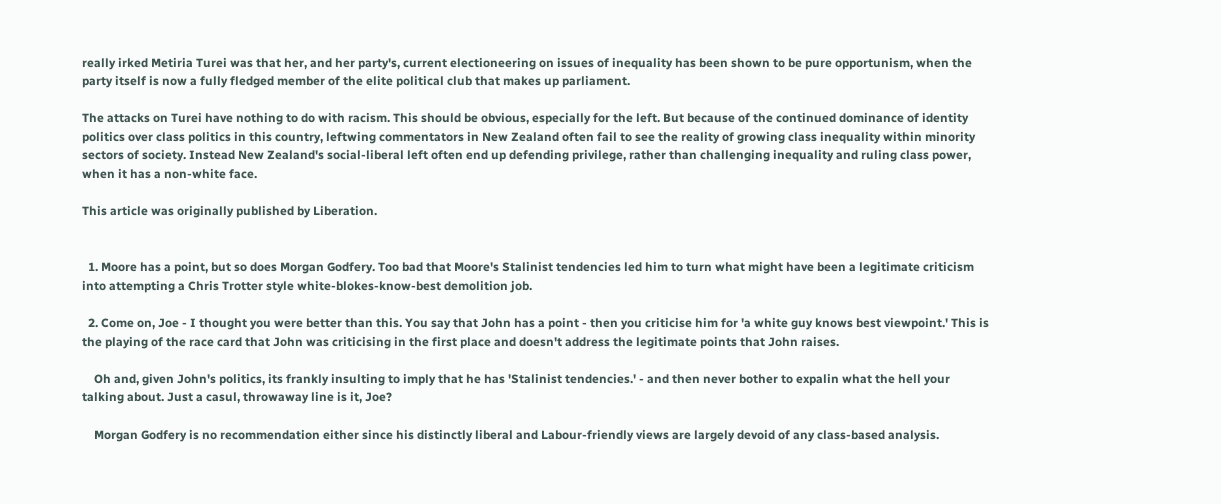really irked Metiria Turei was that her, and her party's, current electioneering on issues of inequality has been shown to be pure opportunism, when the party itself is now a fully fledged member of the elite political club that makes up parliament.

The attacks on Turei have nothing to do with racism. This should be obvious, especially for the left. But because of the continued dominance of identity politics over class politics in this country, leftwing commentators in New Zealand often fail to see the reality of growing class inequality within minority sectors of society. Instead New Zealand's social-liberal left often end up defending privilege, rather than challenging inequality and ruling class power, when it has a non-white face.

This article was originally published by Liberation.


  1. Moore has a point, but so does Morgan Godfery. Too bad that Moore's Stalinist tendencies led him to turn what might have been a legitimate criticism into attempting a Chris Trotter style white-blokes-know-best demolition job.

  2. Come on, Joe - I thought you were better than this. You say that John has a point - then you criticise him for 'a white guy knows best viewpoint.' This is the playing of the race card that John was criticising in the first place and doesn't address the legitimate points that John raises.

    Oh and, given John's politics, its frankly insulting to imply that he has 'Stalinist tendencies.' - and then never bother to expalin what the hell your talking about. Just a casul, throwaway line is it, Joe?

    Morgan Godfery is no recommendation either since his distinctly liberal and Labour-friendly views are largely devoid of any class-based analysis.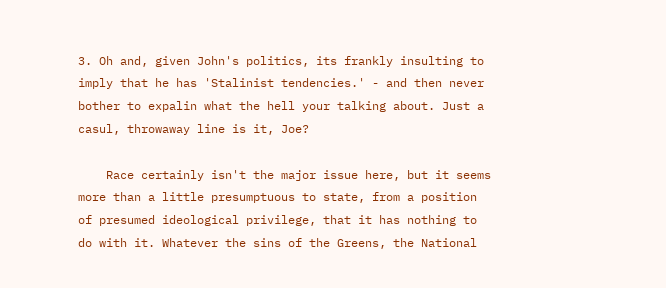3. Oh and, given John's politics, its frankly insulting to imply that he has 'Stalinist tendencies.' - and then never bother to expalin what the hell your talking about. Just a casul, throwaway line is it, Joe?

    Race certainly isn't the major issue here, but it seems more than a little presumptuous to state, from a position of presumed ideological privilege, that it has nothing to do with it. Whatever the sins of the Greens, the National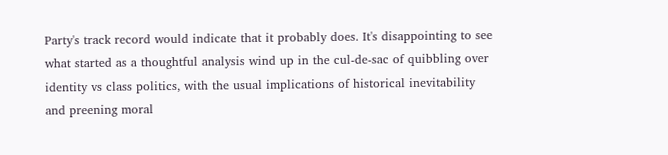Party's track record would indicate that it probably does. It's disappointing to see what started as a thoughtful analysis wind up in the cul-de-sac of quibbling over identity vs class politics, with the usual implications of historical inevitability and preening moral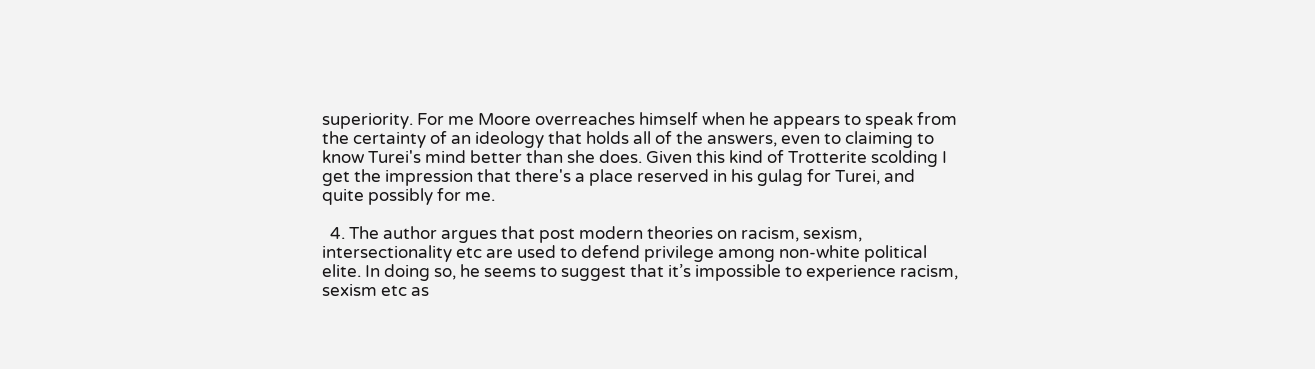superiority. For me Moore overreaches himself when he appears to speak from the certainty of an ideology that holds all of the answers, even to claiming to know Turei's mind better than she does. Given this kind of Trotterite scolding I get the impression that there's a place reserved in his gulag for Turei, and quite possibly for me.

  4. The author argues that post modern theories on racism, sexism, intersectionality etc are used to defend privilege among non-white political elite. In doing so, he seems to suggest that it’s impossible to experience racism, sexism etc as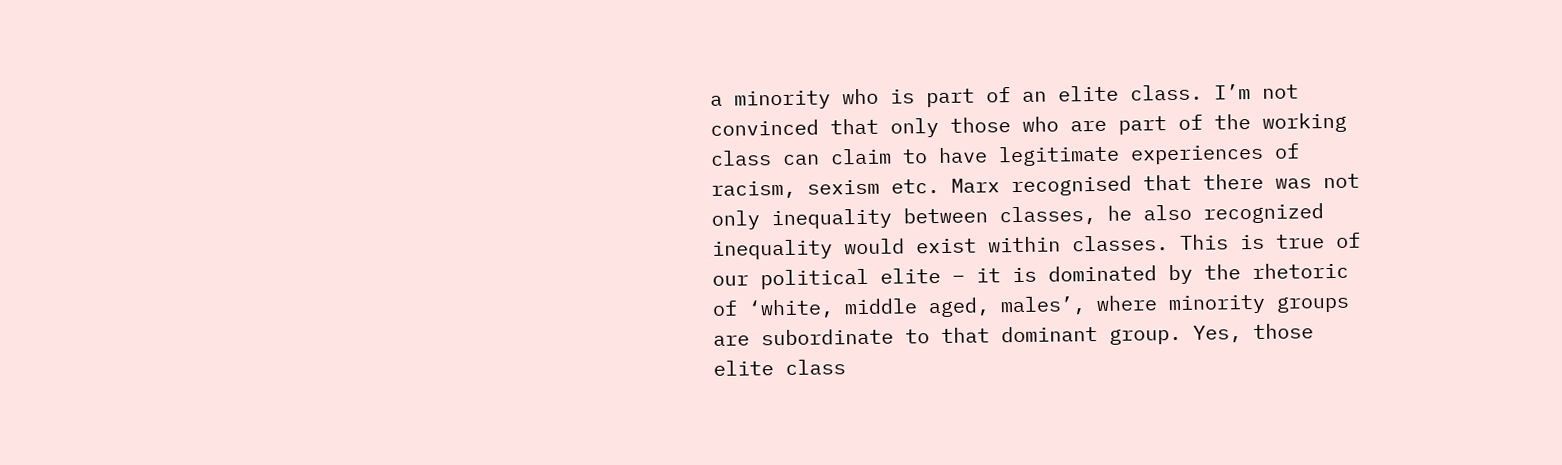a minority who is part of an elite class. I’m not convinced that only those who are part of the working class can claim to have legitimate experiences of racism, sexism etc. Marx recognised that there was not only inequality between classes, he also recognized inequality would exist within classes. This is true of our political elite – it is dominated by the rhetoric of ‘white, middle aged, males’, where minority groups are subordinate to that dominant group. Yes, those elite class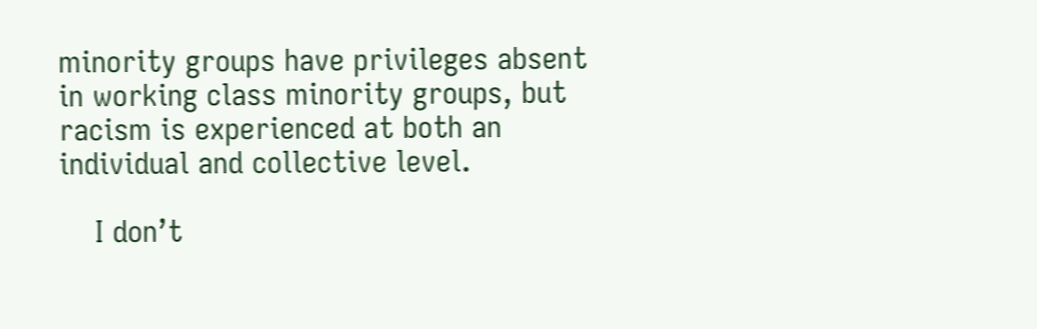minority groups have privileges absent in working class minority groups, but racism is experienced at both an individual and collective level.

    I don’t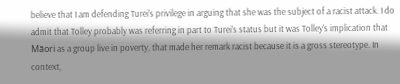believe that I am defending Turei’s privilege in arguing that she was the subject of a racist attack. I do admit that Tolley probably was referring in part to Turei’s status but it was Tolley’s implication that Māori as a group live in poverty, that made her remark racist because it is a gross stereotype. In context,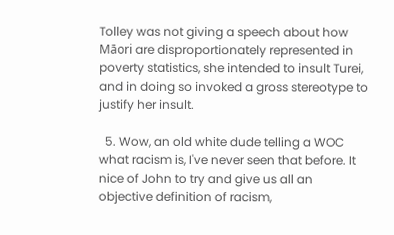Tolley was not giving a speech about how Māori are disproportionately represented in poverty statistics, she intended to insult Turei, and in doing so invoked a gross stereotype to justify her insult.

  5. Wow, an old white dude telling a WOC what racism is, I've never seen that before. It nice of John to try and give us all an objective definition of racism,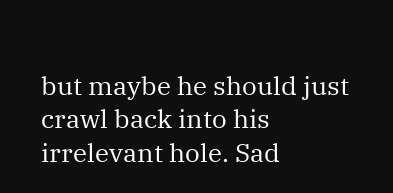but maybe he should just crawl back into his irrelevant hole. Sad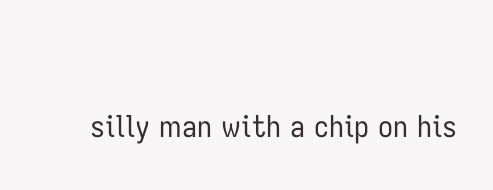silly man with a chip on his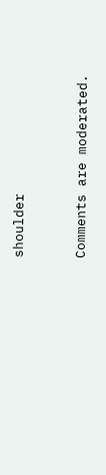shoulder


Comments are moderated.